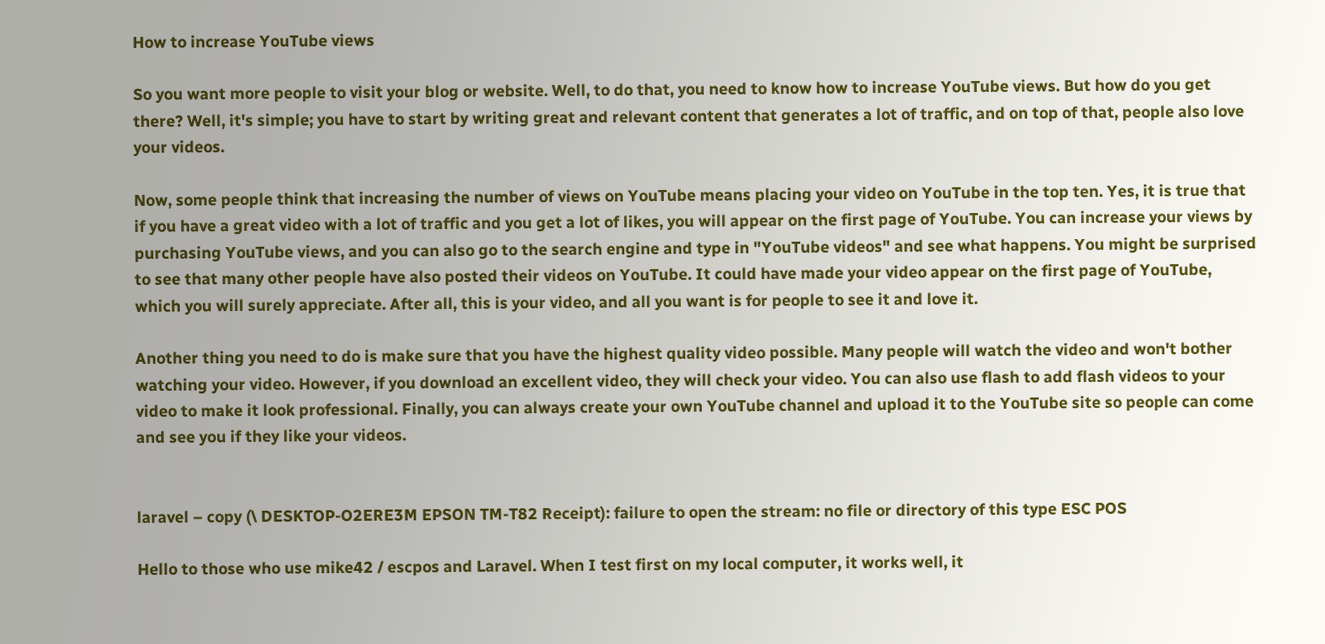How to increase YouTube views

So you want more people to visit your blog or website. Well, to do that, you need to know how to increase YouTube views. But how do you get there? Well, it's simple; you have to start by writing great and relevant content that generates a lot of traffic, and on top of that, people also love your videos.

Now, some people think that increasing the number of views on YouTube means placing your video on YouTube in the top ten. Yes, it is true that if you have a great video with a lot of traffic and you get a lot of likes, you will appear on the first page of YouTube. You can increase your views by purchasing YouTube views, and you can also go to the search engine and type in "YouTube videos" and see what happens. You might be surprised to see that many other people have also posted their videos on YouTube. It could have made your video appear on the first page of YouTube, which you will surely appreciate. After all, this is your video, and all you want is for people to see it and love it.

Another thing you need to do is make sure that you have the highest quality video possible. Many people will watch the video and won't bother watching your video. However, if you download an excellent video, they will check your video. You can also use flash to add flash videos to your video to make it look professional. Finally, you can always create your own YouTube channel and upload it to the YouTube site so people can come and see you if they like your videos.


laravel – copy (\ DESKTOP-O2ERE3M EPSON TM-T82 Receipt): failure to open the stream: no file or directory of this type ESC POS

Hello to those who use mike42 / escpos and Laravel. When I test first on my local computer, it works well, it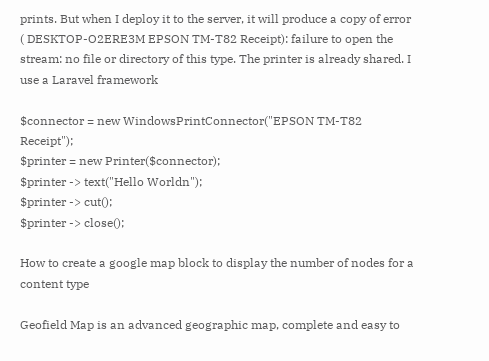prints. But when I deploy it to the server, it will produce a copy of error ( DESKTOP-O2ERE3M EPSON TM-T82 Receipt): failure to open the stream: no file or directory of this type. The printer is already shared. I use a Laravel framework

$connector = new WindowsPrintConnector("EPSON TM-T82 Receipt");
$printer = new Printer($connector);
$printer -> text("Hello Worldn");
$printer -> cut();
$printer -> close();

How to create a google map block to display the number of nodes for a content type

Geofield Map is an advanced geographic map, complete and easy to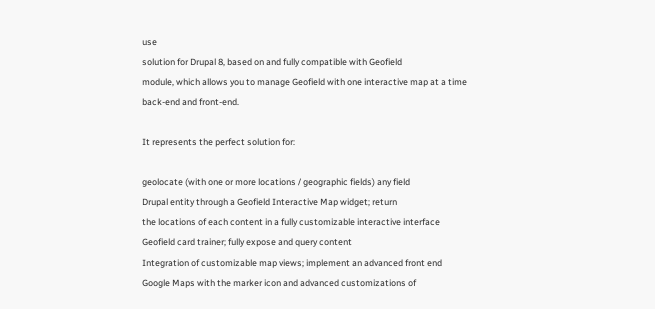use
solution for Drupal 8, based on and fully compatible with Geofield
module, which allows you to manage Geofield with one interactive map at a time
back-end and front-end.

It represents the perfect solution for:

geolocate (with one or more locations / geographic fields) any field
Drupal entity through a Geofield Interactive Map widget; return
the locations of each content in a fully customizable interactive interface
Geofield card trainer; fully expose and query content
Integration of customizable map views; implement an advanced front end
Google Maps with the marker icon and advanced customizations of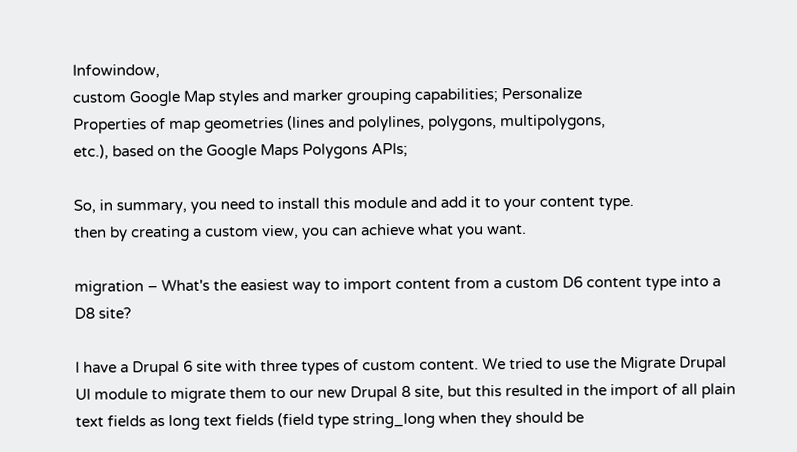Infowindow,
custom Google Map styles and marker grouping capabilities; Personalize
Properties of map geometries (lines and polylines, polygons, multipolygons,
etc.), based on the Google Maps Polygons APIs;

So, in summary, you need to install this module and add it to your content type.
then by creating a custom view, you can achieve what you want.

migration – What's the easiest way to import content from a custom D6 content type into a D8 site?

I have a Drupal 6 site with three types of custom content. We tried to use the Migrate Drupal UI module to migrate them to our new Drupal 8 site, but this resulted in the import of all plain text fields as long text fields (field type string_long when they should be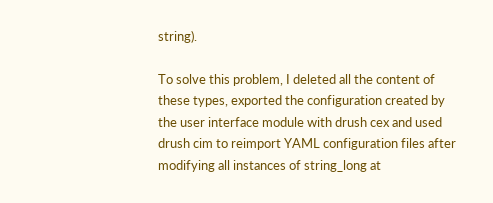string).

To solve this problem, I deleted all the content of these types, exported the configuration created by the user interface module with drush cex and used drush cim to reimport YAML configuration files after modifying all instances of string_long at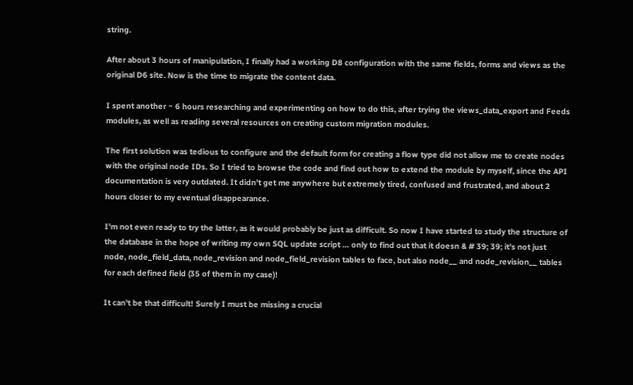string.

After about 3 hours of manipulation, I finally had a working D8 configuration with the same fields, forms and views as the original D6 site. Now is the time to migrate the content data.

I spent another ~ 6 hours researching and experimenting on how to do this, after trying the views_data_export and Feeds modules, as well as reading several resources on creating custom migration modules.

The first solution was tedious to configure and the default form for creating a flow type did not allow me to create nodes with the original node IDs. So I tried to browse the code and find out how to extend the module by myself, since the API documentation is very outdated. It didn't get me anywhere but extremely tired, confused and frustrated, and about 2 hours closer to my eventual disappearance.

I'm not even ready to try the latter, as it would probably be just as difficult. So now I have started to study the structure of the database in the hope of writing my own SQL update script … only to find out that it doesn & # 39; 39; it's not just node, node_field_data, node_revision and node_field_revision tables to face, but also node__ and node_revision__ tables for each defined field (35 of them in my case)!

It can't be that difficult! Surely I must be missing a crucial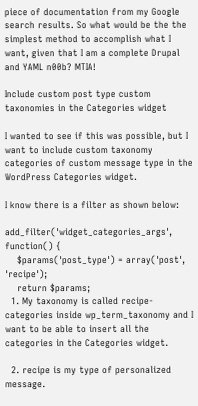piece of documentation from my Google search results. So what would be the the simplest method to accomplish what I want, given that I am a complete Drupal and YAML n00b? MTIA!

Include custom post type custom taxonomies in the Categories widget

I wanted to see if this was possible, but I want to include custom taxonomy categories of custom message type in the WordPress Categories widget.

I know there is a filter as shown below:

add_filter('widget_categories_args', function() {
    $params('post_type') = array('post', 'recipe');
    return $params;
  1. My taxonomy is called recipe-categories inside wp_term_taxonomy and I want to be able to insert all the categories in the Categories widget.

  2. recipe is my type of personalized message.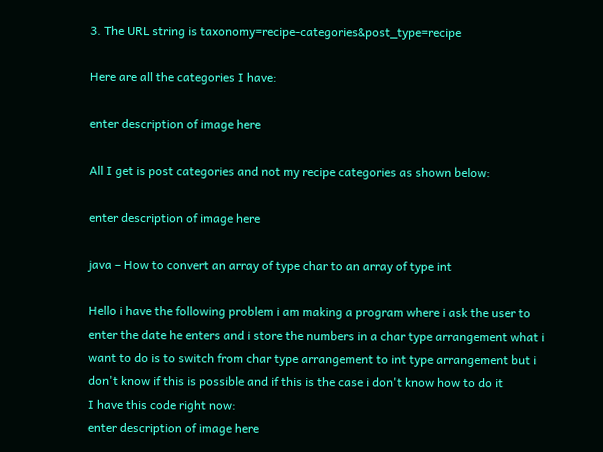3. The URL string is taxonomy=recipe-categories&post_type=recipe

Here are all the categories I have:

enter description of image here

All I get is post categories and not my recipe categories as shown below:

enter description of image here

java – How to convert an array of type char to an array of type int

Hello i have the following problem i am making a program where i ask the user to enter the date he enters and i store the numbers in a char type arrangement what i want to do is to switch from char type arrangement to int type arrangement but i don't know if this is possible and if this is the case i don't know how to do it
I have this code right now:
enter description of image here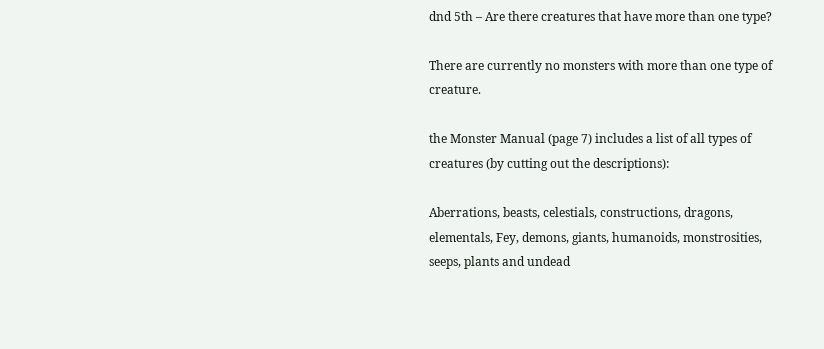dnd 5th – Are there creatures that have more than one type?

There are currently no monsters with more than one type of creature.

the Monster Manual (page 7) includes a list of all types of creatures (by cutting out the descriptions):

Aberrations, beasts, celestials, constructions, dragons, elementals, Fey, demons, giants, humanoids, monstrosities, seeps, plants and undead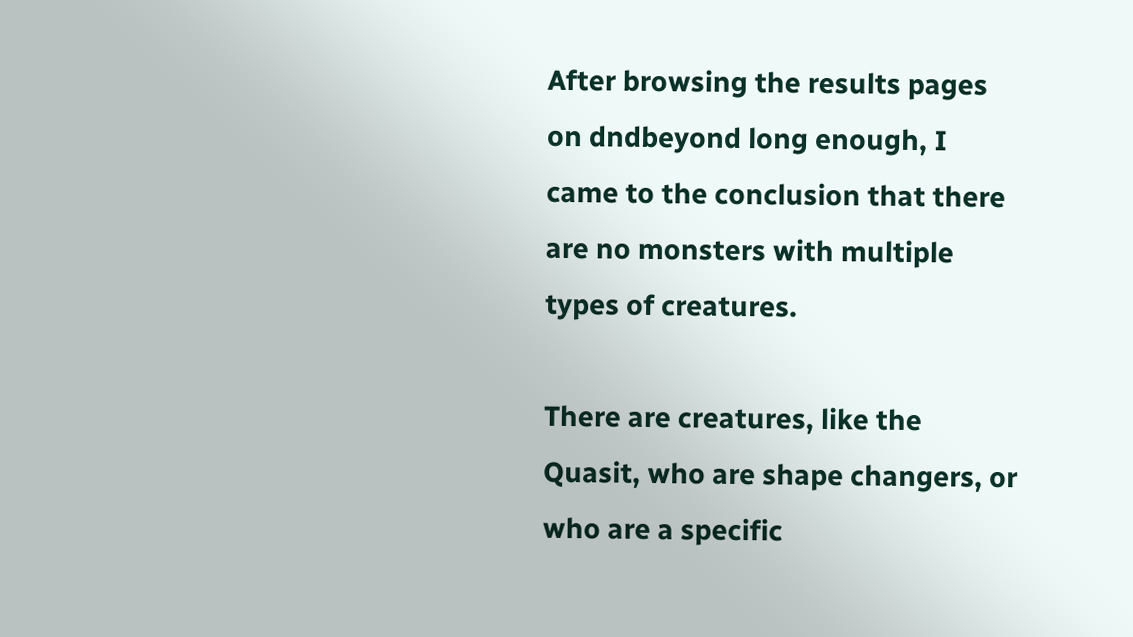After browsing the results pages on dndbeyond long enough, I came to the conclusion that there are no monsters with multiple types of creatures.

There are creatures, like the Quasit, who are shape changers, or who are a specific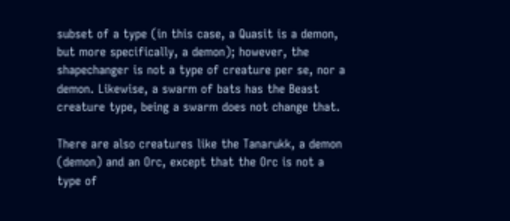subset of a type (in this case, a Quasit is a demon, but more specifically, a demon); however, the shapechanger is not a type of creature per se, nor a demon. Likewise, a swarm of bats has the Beast creature type, being a swarm does not change that.

There are also creatures like the Tanarukk, a demon (demon) and an Orc, except that the Orc is not a type of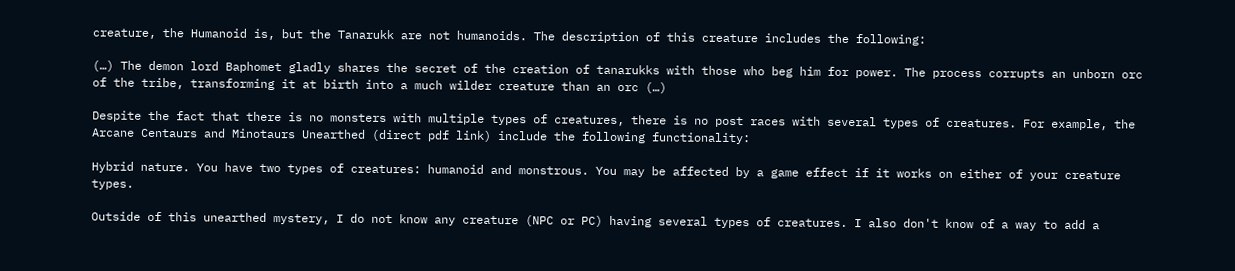creature, the Humanoid is, but the Tanarukk are not humanoids. The description of this creature includes the following:

(…) The demon lord Baphomet gladly shares the secret of the creation of tanarukks with those who beg him for power. The process corrupts an unborn orc of the tribe, transforming it at birth into a much wilder creature than an orc (…)

Despite the fact that there is no monsters with multiple types of creatures, there is no post races with several types of creatures. For example, the Arcane Centaurs and Minotaurs Unearthed (direct pdf link) include the following functionality:

Hybrid nature. You have two types of creatures: humanoid and monstrous. You may be affected by a game effect if it works on either of your creature types.

Outside of this unearthed mystery, I do not know any creature (NPC or PC) having several types of creatures. I also don't know of a way to add a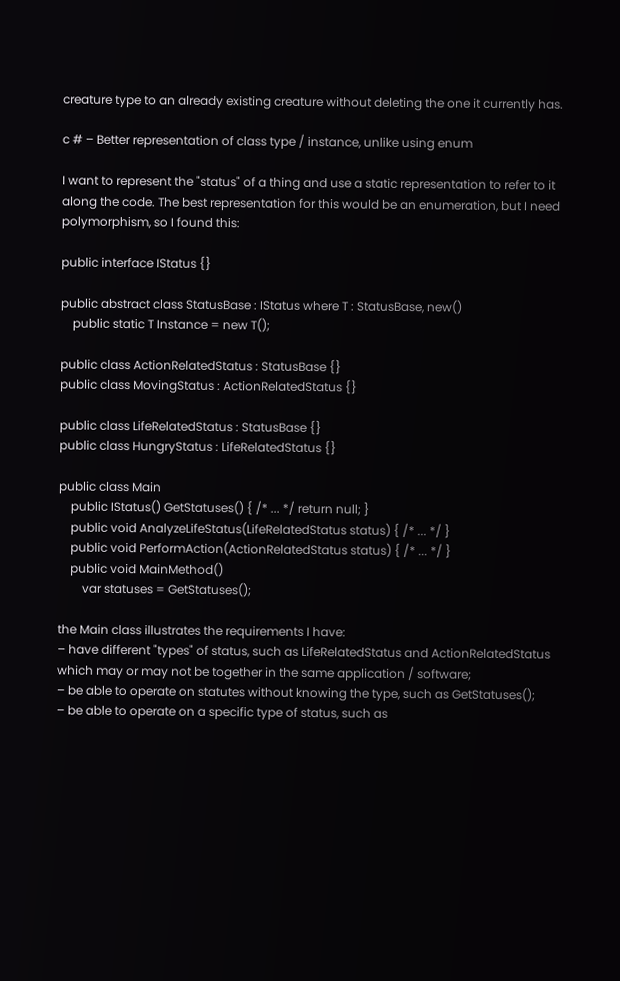creature type to an already existing creature without deleting the one it currently has.

c # – Better representation of class type / instance, unlike using enum

I want to represent the "status" of a thing and use a static representation to refer to it along the code. The best representation for this would be an enumeration, but I need polymorphism, so I found this:

public interface IStatus {}

public abstract class StatusBase : IStatus where T : StatusBase, new()
    public static T Instance = new T();

public class ActionRelatedStatus : StatusBase {}
public class MovingStatus : ActionRelatedStatus {}

public class LifeRelatedStatus : StatusBase {}
public class HungryStatus : LifeRelatedStatus {}

public class Main
    public IStatus() GetStatuses() { /* ... */ return null; }
    public void AnalyzeLifeStatus(LifeRelatedStatus status) { /* ... */ }
    public void PerformAction(ActionRelatedStatus status) { /* ... */ }
    public void MainMethod()
        var statuses = GetStatuses();

the Main class illustrates the requirements I have:
– have different "types" of status, such as LifeRelatedStatus and ActionRelatedStatus which may or may not be together in the same application / software;
– be able to operate on statutes without knowing the type, such as GetStatuses();
– be able to operate on a specific type of status, such as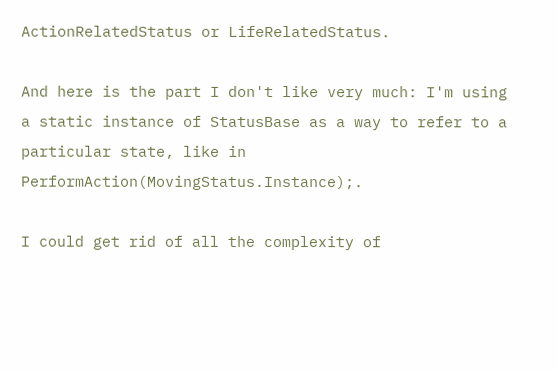ActionRelatedStatus or LifeRelatedStatus.

And here is the part I don't like very much: I'm using a static instance of StatusBase as a way to refer to a particular state, like in PerformAction(MovingStatus.Instance);.

I could get rid of all the complexity of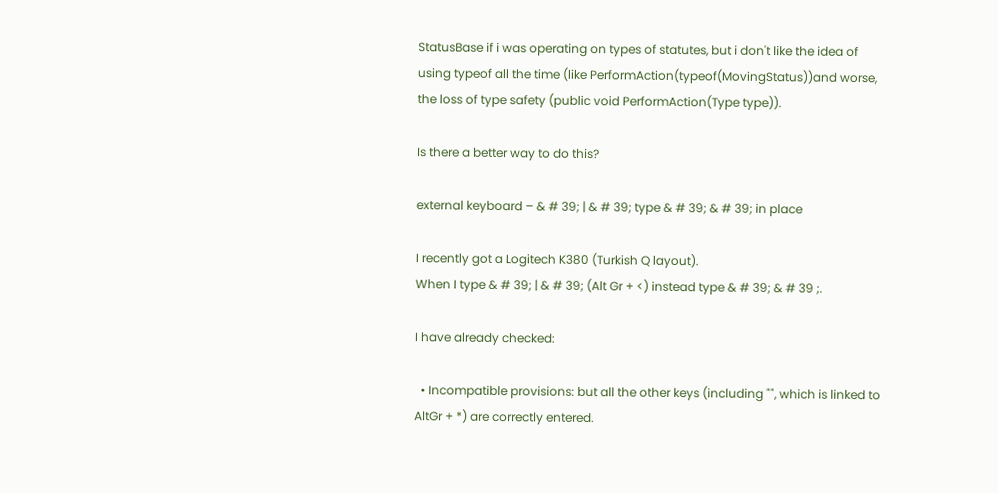StatusBase if i was operating on types of statutes, but i don't like the idea of using typeof all the time (like PerformAction(typeof(MovingStatus))and worse, the loss of type safety (public void PerformAction(Type type)).

Is there a better way to do this?

external keyboard – & # 39; | & # 39; type & # 39; & # 39; in place

I recently got a Logitech K380 (Turkish Q layout).
When I type & # 39; | & # 39; (Alt Gr + <) instead type & # 39; & # 39 ;.

I have already checked:

  • Incompatible provisions: but all the other keys (including "", which is linked to AltGr + *) are correctly entered.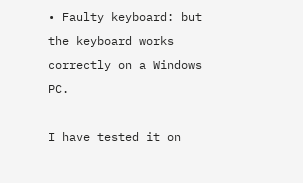• Faulty keyboard: but the keyboard works correctly on a Windows PC.

I have tested it on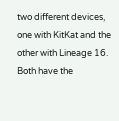two different devices, one with KitKat and the other with Lineage 16. Both have the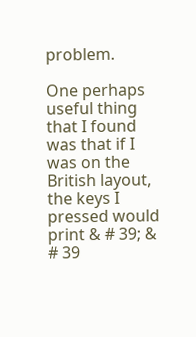problem.

One perhaps useful thing that I found was that if I was on the British layout, the keys I pressed would print & # 39; & # 39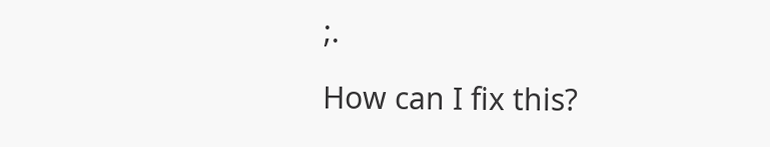;.

How can I fix this?